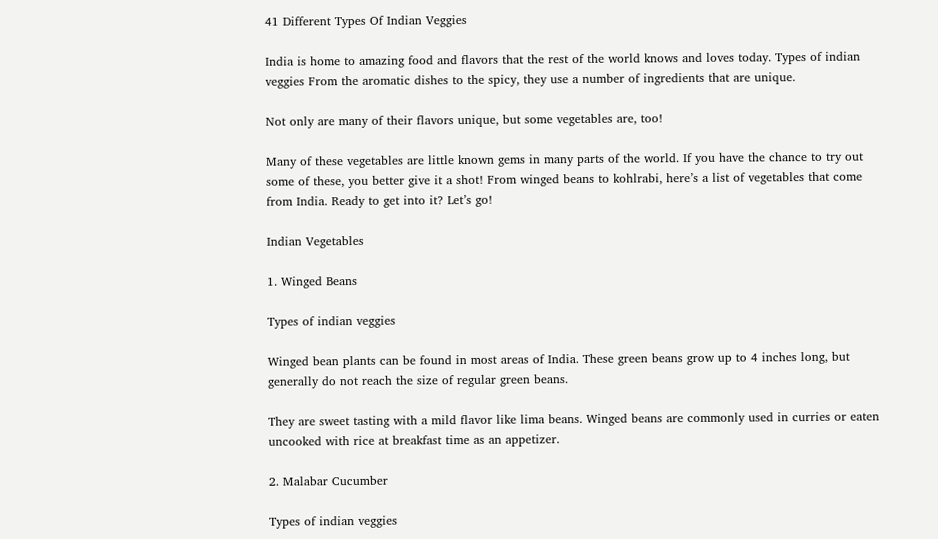41 Different Types Of Indian Veggies

India is home to amazing food and flavors that the rest of the world knows and loves today. Types of indian veggies From the aromatic dishes to the spicy, they use a number of ingredients that are unique.

Not only are many of their flavors unique, but some vegetables are, too!

Many of these vegetables are little known gems in many parts of the world. If you have the chance to try out some of these, you better give it a shot! From winged beans to kohlrabi, here’s a list of vegetables that come from India. Ready to get into it? Let’s go!

Indian Vegetables

1. Winged Beans

Types of indian veggies

Winged bean plants can be found in most areas of India. These green beans grow up to 4 inches long, but generally do not reach the size of regular green beans.

They are sweet tasting with a mild flavor like lima beans. Winged beans are commonly used in curries or eaten uncooked with rice at breakfast time as an appetizer.

2. Malabar Cucumber

Types of indian veggies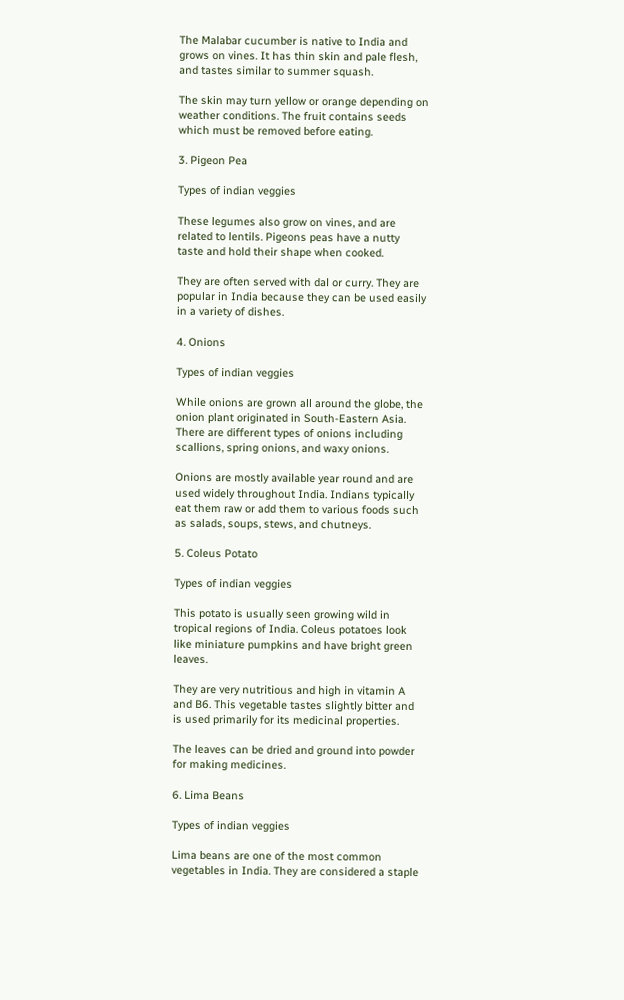The Malabar cucumber is native to India and grows on vines. It has thin skin and pale flesh, and tastes similar to summer squash.

The skin may turn yellow or orange depending on weather conditions. The fruit contains seeds which must be removed before eating.

3. Pigeon Pea

Types of indian veggies

These legumes also grow on vines, and are related to lentils. Pigeons peas have a nutty taste and hold their shape when cooked.

They are often served with dal or curry. They are popular in India because they can be used easily in a variety of dishes.

4. Onions

Types of indian veggies

While onions are grown all around the globe, the onion plant originated in South-Eastern Asia. There are different types of onions including scallions, spring onions, and waxy onions.

Onions are mostly available year round and are used widely throughout India. Indians typically eat them raw or add them to various foods such as salads, soups, stews, and chutneys.

5. Coleus Potato

Types of indian veggies

This potato is usually seen growing wild in tropical regions of India. Coleus potatoes look like miniature pumpkins and have bright green leaves.

They are very nutritious and high in vitamin A and B6. This vegetable tastes slightly bitter and is used primarily for its medicinal properties.

The leaves can be dried and ground into powder for making medicines.

6. Lima Beans

Types of indian veggies

Lima beans are one of the most common vegetables in India. They are considered a staple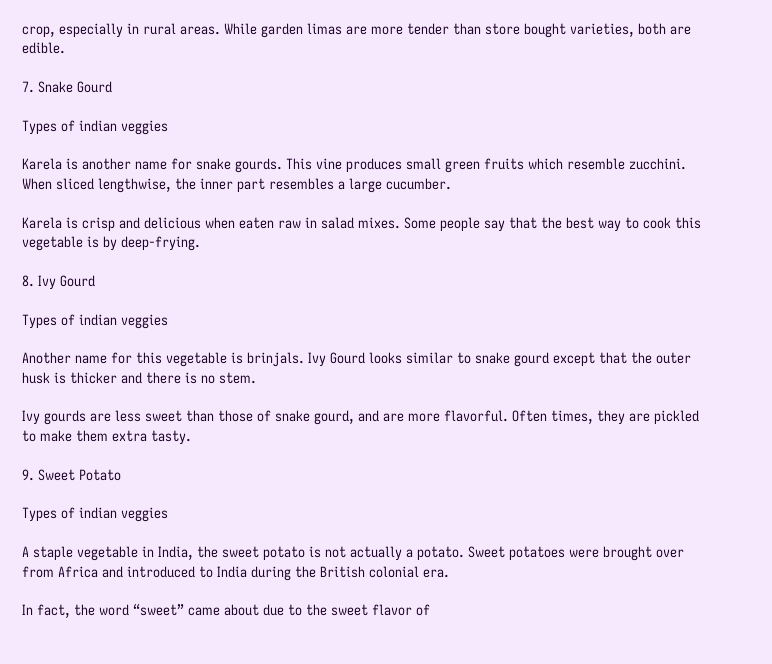crop, especially in rural areas. While garden limas are more tender than store bought varieties, both are edible.

7. Snake Gourd

Types of indian veggies

Karela is another name for snake gourds. This vine produces small green fruits which resemble zucchini. When sliced lengthwise, the inner part resembles a large cucumber.

Karela is crisp and delicious when eaten raw in salad mixes. Some people say that the best way to cook this vegetable is by deep-frying.

8. Ivy Gourd

Types of indian veggies

Another name for this vegetable is brinjals. Ivy Gourd looks similar to snake gourd except that the outer husk is thicker and there is no stem.

Ivy gourds are less sweet than those of snake gourd, and are more flavorful. Often times, they are pickled to make them extra tasty.

9. Sweet Potato

Types of indian veggies

A staple vegetable in India, the sweet potato is not actually a potato. Sweet potatoes were brought over from Africa and introduced to India during the British colonial era.

In fact, the word “sweet” came about due to the sweet flavor of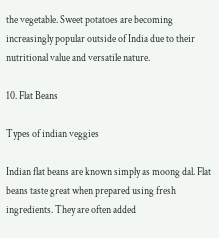the vegetable. Sweet potatoes are becoming increasingly popular outside of India due to their nutritional value and versatile nature.

10. Flat Beans

Types of indian veggies

Indian flat beans are known simply as moong dal. Flat beans taste great when prepared using fresh ingredients. They are often added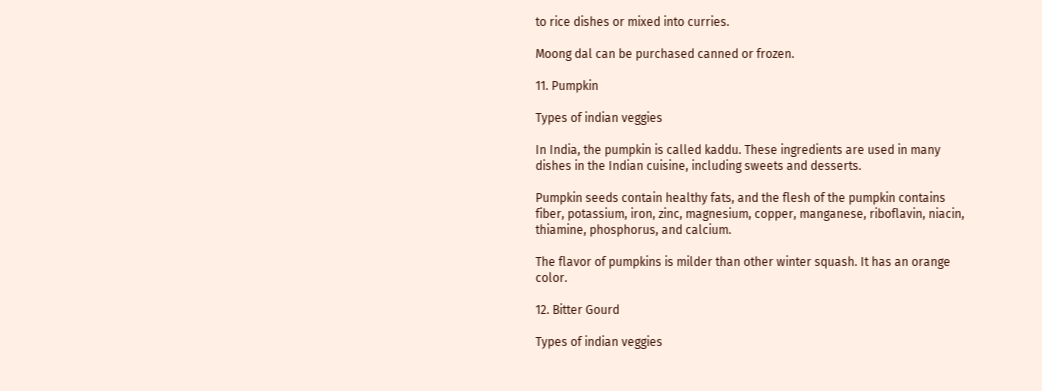to rice dishes or mixed into curries.

Moong dal can be purchased canned or frozen.

11. Pumpkin

Types of indian veggies

In India, the pumpkin is called kaddu. These ingredients are used in many dishes in the Indian cuisine, including sweets and desserts.

Pumpkin seeds contain healthy fats, and the flesh of the pumpkin contains fiber, potassium, iron, zinc, magnesium, copper, manganese, riboflavin, niacin, thiamine, phosphorus, and calcium.

The flavor of pumpkins is milder than other winter squash. It has an orange color.

12. Bitter Gourd

Types of indian veggies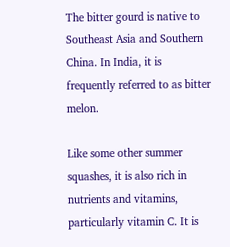The bitter gourd is native to Southeast Asia and Southern China. In India, it is frequently referred to as bitter melon.

Like some other summer squashes, it is also rich in nutrients and vitamins, particularly vitamin C. It is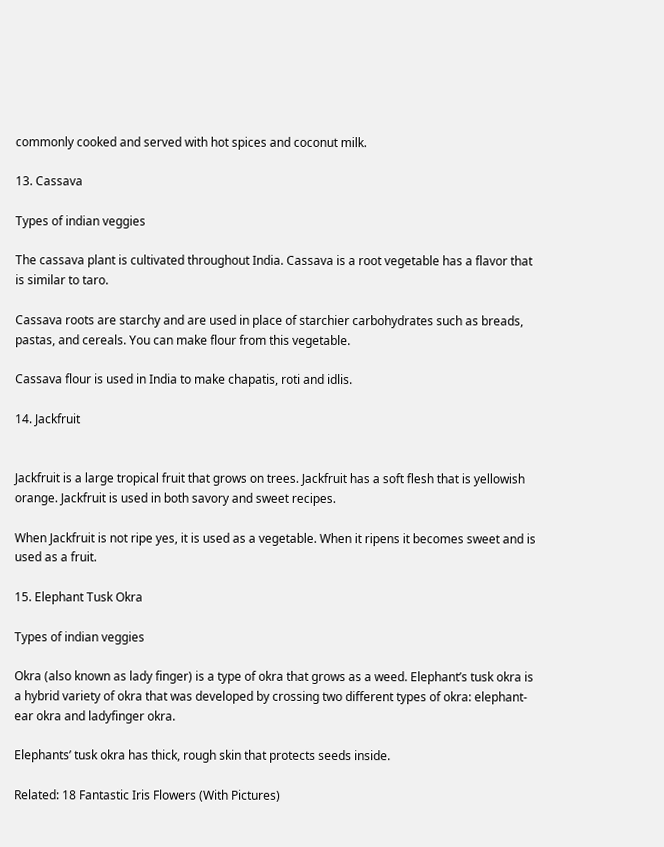commonly cooked and served with hot spices and coconut milk.

13. Cassava

Types of indian veggies

The cassava plant is cultivated throughout India. Cassava is a root vegetable has a flavor that is similar to taro.

Cassava roots are starchy and are used in place of starchier carbohydrates such as breads, pastas, and cereals. You can make flour from this vegetable.

Cassava flour is used in India to make chapatis, roti and idlis.

14. Jackfruit


Jackfruit is a large tropical fruit that grows on trees. Jackfruit has a soft flesh that is yellowish orange. Jackfruit is used in both savory and sweet recipes.

When Jackfruit is not ripe yes, it is used as a vegetable. When it ripens it becomes sweet and is used as a fruit.

15. Elephant Tusk Okra

Types of indian veggies

Okra (also known as lady finger) is a type of okra that grows as a weed. Elephant’s tusk okra is a hybrid variety of okra that was developed by crossing two different types of okra: elephant-ear okra and ladyfinger okra.

Elephants’ tusk okra has thick, rough skin that protects seeds inside.

Related: 18 Fantastic Iris Flowers (With Pictures)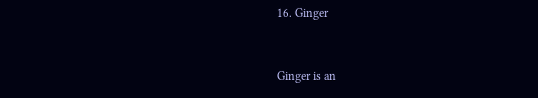16. Ginger


Ginger is an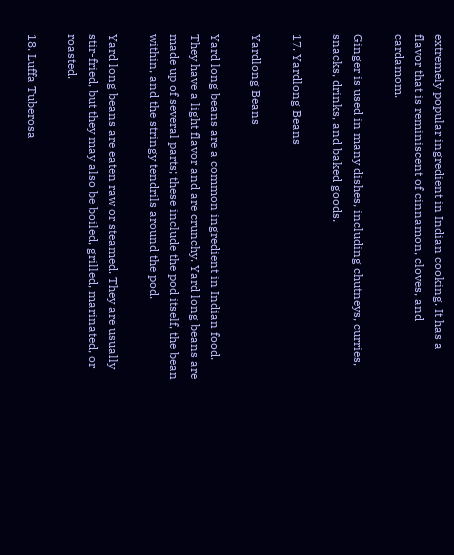extremely popular ingredient in Indian cooking. It has a flavor that is reminiscent of cinnamon, cloves, and cardamom.

Ginger is used in many dishes, including chutneys, curries, snacks, drinks, and baked goods.

17. Yardlong Beans

Yardlong Beans

Yard long beans are a common ingredient in Indian food. They have a light flavor and are crunchy. Yard long beans are made up of several parts; these include the pod itself, the bean within, and the stringy tendrils around the pod.

Yard long beans are eaten raw or steamed. They are usually stir-fried, but they may also be boiled, grilled, marinated, or roasted.

18. Luffa Tuberosa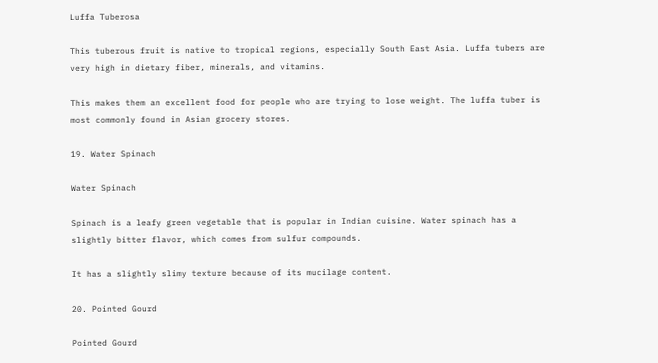Luffa Tuberosa

This tuberous fruit is native to tropical regions, especially South East Asia. Luffa tubers are very high in dietary fiber, minerals, and vitamins.

This makes them an excellent food for people who are trying to lose weight. The luffa tuber is most commonly found in Asian grocery stores.

19. Water Spinach

Water Spinach

Spinach is a leafy green vegetable that is popular in Indian cuisine. Water spinach has a slightly bitter flavor, which comes from sulfur compounds.

It has a slightly slimy texture because of its mucilage content.

20. Pointed Gourd

Pointed Gourd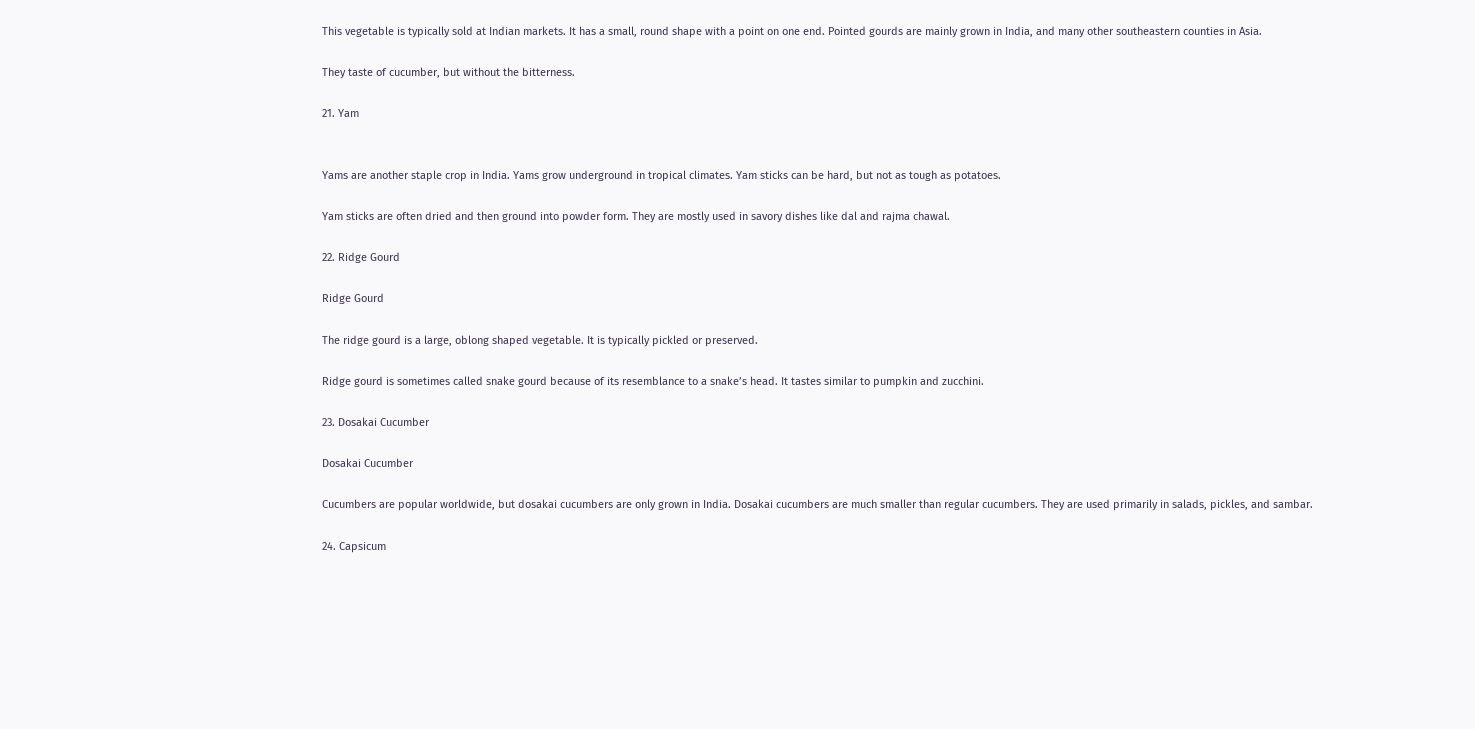This vegetable is typically sold at Indian markets. It has a small, round shape with a point on one end. Pointed gourds are mainly grown in India, and many other southeastern counties in Asia.

They taste of cucumber, but without the bitterness.

21. Yam


Yams are another staple crop in India. Yams grow underground in tropical climates. Yam sticks can be hard, but not as tough as potatoes.

Yam sticks are often dried and then ground into powder form. They are mostly used in savory dishes like dal and rajma chawal.

22. Ridge Gourd

Ridge Gourd

The ridge gourd is a large, oblong shaped vegetable. It is typically pickled or preserved.

Ridge gourd is sometimes called snake gourd because of its resemblance to a snake’s head. It tastes similar to pumpkin and zucchini.

23. Dosakai Cucumber

Dosakai Cucumber

Cucumbers are popular worldwide, but dosakai cucumbers are only grown in India. Dosakai cucumbers are much smaller than regular cucumbers. They are used primarily in salads, pickles, and sambar.

24. Capsicum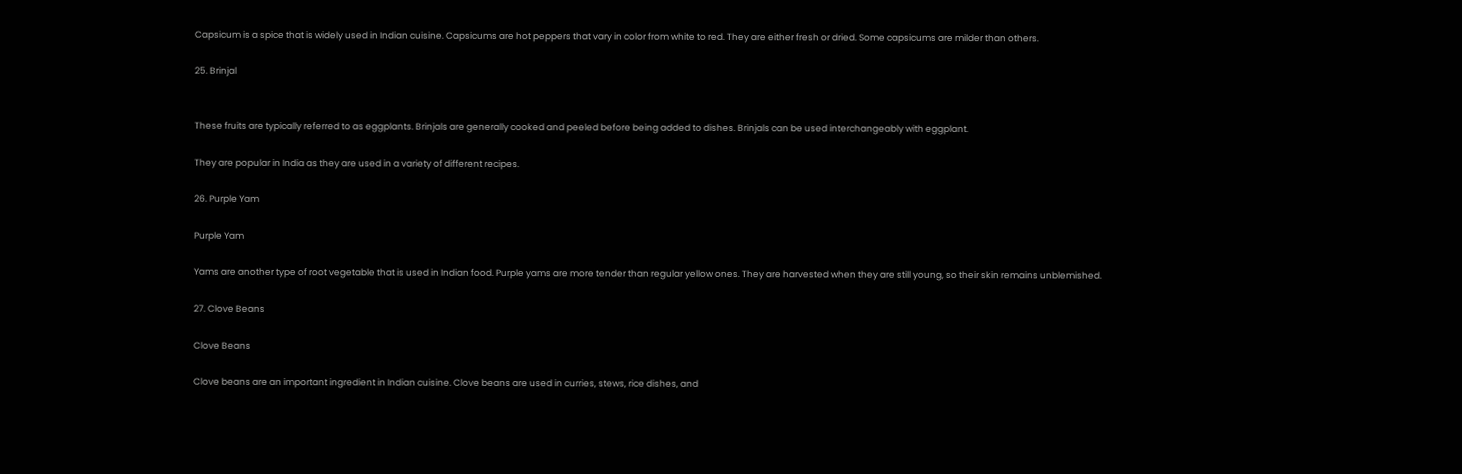Capsicum is a spice that is widely used in Indian cuisine. Capsicums are hot peppers that vary in color from white to red. They are either fresh or dried. Some capsicums are milder than others.

25. Brinjal


These fruits are typically referred to as eggplants. Brinjals are generally cooked and peeled before being added to dishes. Brinjals can be used interchangeably with eggplant.

They are popular in India as they are used in a variety of different recipes.

26. Purple Yam

Purple Yam

Yams are another type of root vegetable that is used in Indian food. Purple yams are more tender than regular yellow ones. They are harvested when they are still young, so their skin remains unblemished.

27. Clove Beans

Clove Beans

Clove beans are an important ingredient in Indian cuisine. Clove beans are used in curries, stews, rice dishes, and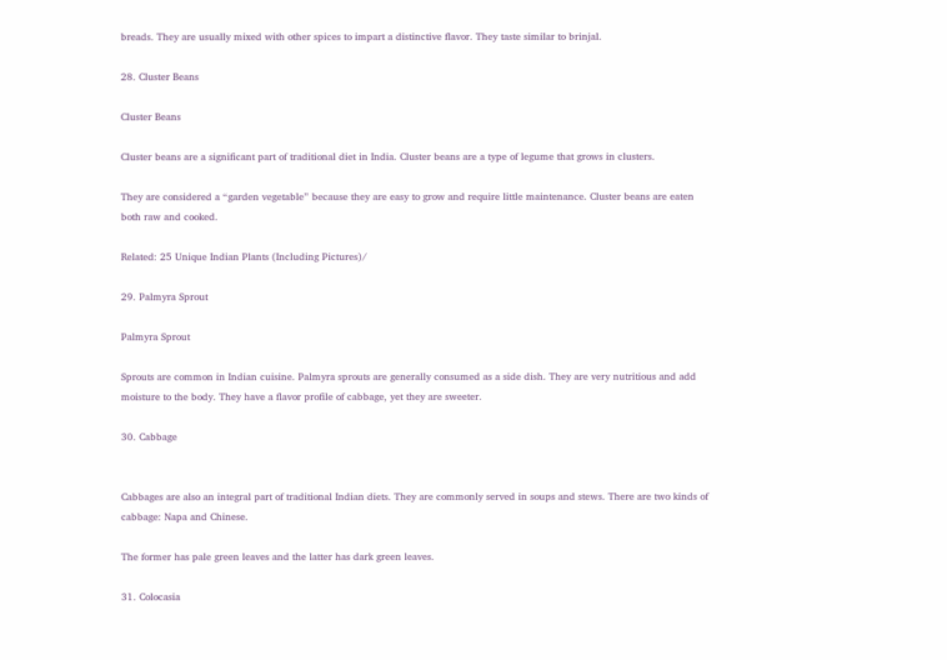breads. They are usually mixed with other spices to impart a distinctive flavor. They taste similar to brinjal.

28. Cluster Beans

Cluster Beans

Cluster beans are a significant part of traditional diet in India. Cluster beans are a type of legume that grows in clusters.

They are considered a “garden vegetable” because they are easy to grow and require little maintenance. Cluster beans are eaten both raw and cooked.

Related: 25 Unique Indian Plants (Including Pictures)/

29. Palmyra Sprout

Palmyra Sprout

Sprouts are common in Indian cuisine. Palmyra sprouts are generally consumed as a side dish. They are very nutritious and add moisture to the body. They have a flavor profile of cabbage, yet they are sweeter.

30. Cabbage


Cabbages are also an integral part of traditional Indian diets. They are commonly served in soups and stews. There are two kinds of cabbage: Napa and Chinese.

The former has pale green leaves and the latter has dark green leaves.

31. Colocasia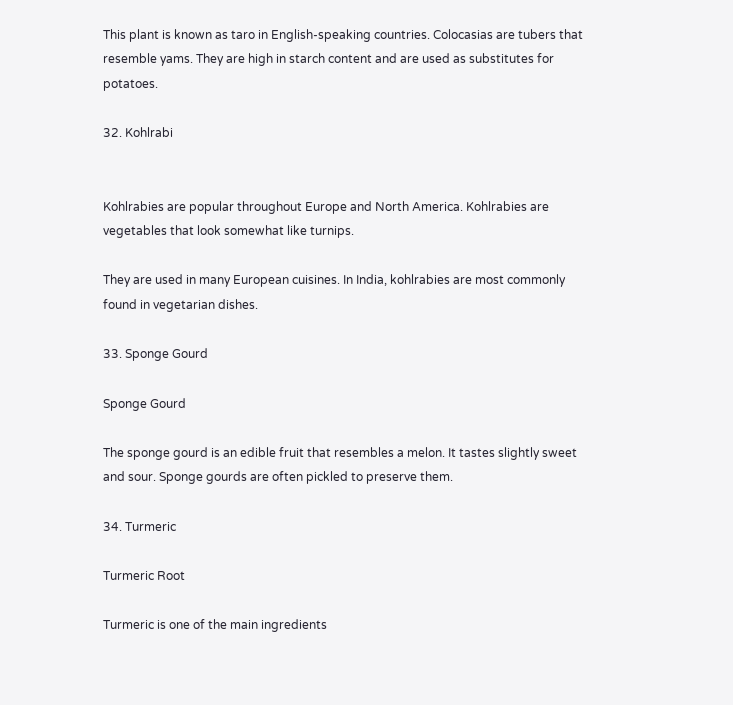This plant is known as taro in English-speaking countries. Colocasias are tubers that resemble yams. They are high in starch content and are used as substitutes for potatoes.

32. Kohlrabi


Kohlrabies are popular throughout Europe and North America. Kohlrabies are vegetables that look somewhat like turnips.

They are used in many European cuisines. In India, kohlrabies are most commonly found in vegetarian dishes.

33. Sponge Gourd

Sponge Gourd

The sponge gourd is an edible fruit that resembles a melon. It tastes slightly sweet and sour. Sponge gourds are often pickled to preserve them.

34. Turmeric

Turmeric Root

Turmeric is one of the main ingredients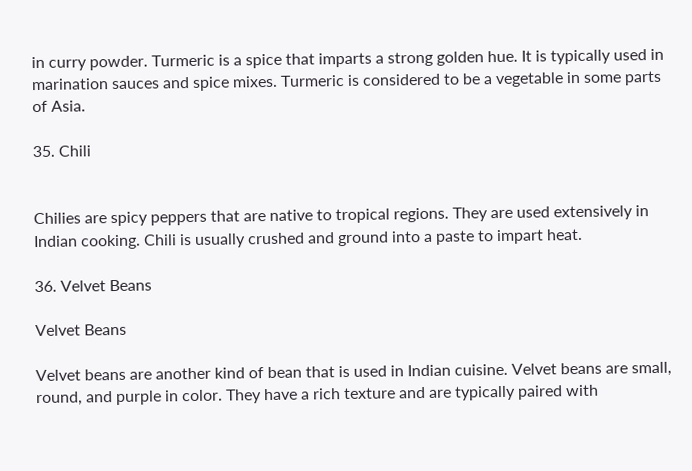in curry powder. Turmeric is a spice that imparts a strong golden hue. It is typically used in marination sauces and spice mixes. Turmeric is considered to be a vegetable in some parts of Asia.

35. Chili


Chilies are spicy peppers that are native to tropical regions. They are used extensively in Indian cooking. Chili is usually crushed and ground into a paste to impart heat.

36. Velvet Beans

Velvet Beans

Velvet beans are another kind of bean that is used in Indian cuisine. Velvet beans are small, round, and purple in color. They have a rich texture and are typically paired with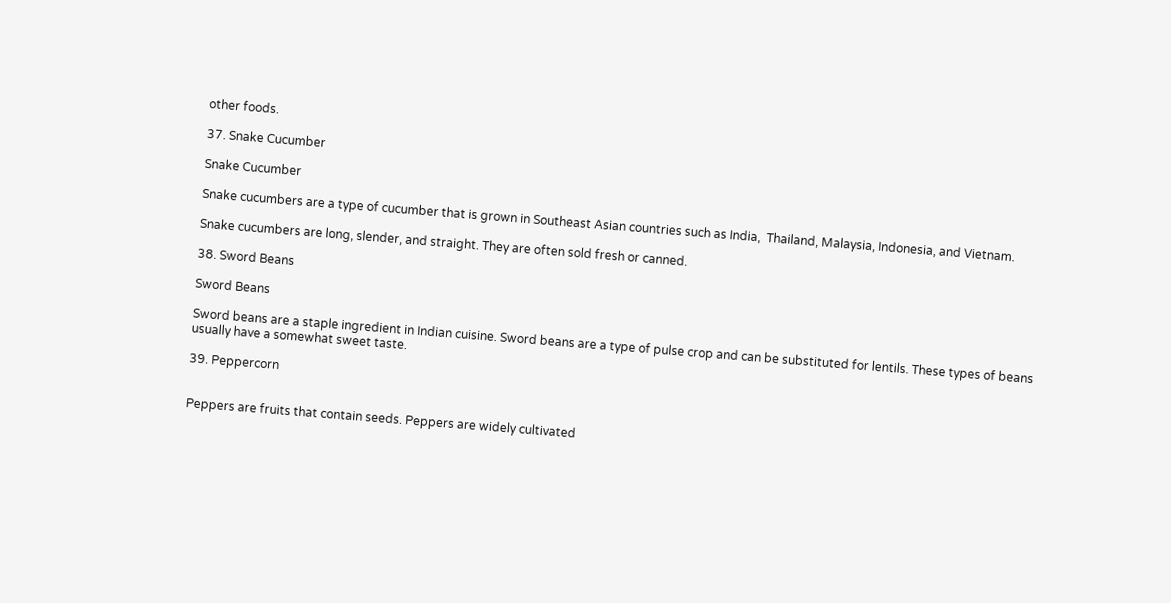other foods.

37. Snake Cucumber

Snake Cucumber

Snake cucumbers are a type of cucumber that is grown in Southeast Asian countries such as India,  Thailand, Malaysia, Indonesia, and Vietnam.

Snake cucumbers are long, slender, and straight. They are often sold fresh or canned.

38. Sword Beans

Sword Beans

Sword beans are a staple ingredient in Indian cuisine. Sword beans are a type of pulse crop and can be substituted for lentils. These types of beans usually have a somewhat sweet taste.

39. Peppercorn


Peppers are fruits that contain seeds. Peppers are widely cultivated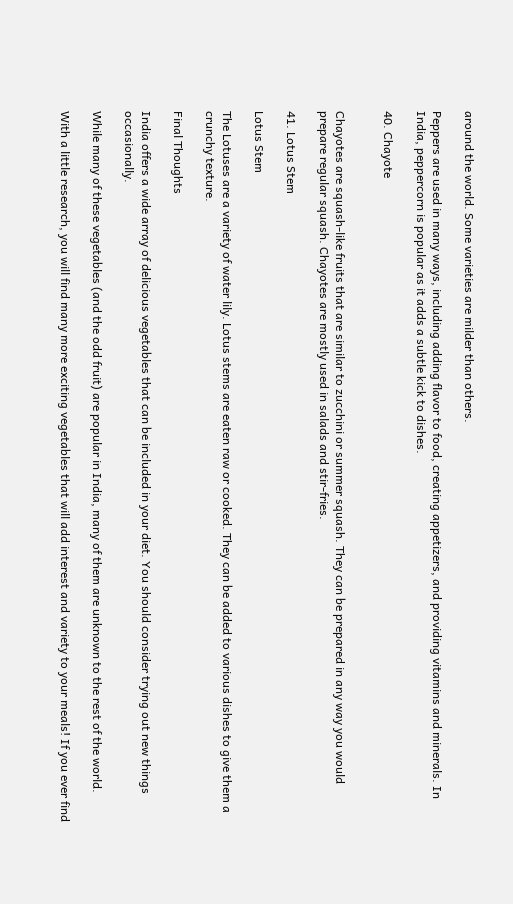around the world. Some varieties are milder than others.

Peppers are used in many ways, including adding flavor to food, creating appetizers, and providing vitamins and minerals. In India, peppercorn is popular as it adds a subtle kick to dishes.

40. Chayote


Chayotes are squash-like fruits that are similar to zucchini or summer squash. They can be prepared in any way you would prepare regular squash. Chayotes are mostly used in salads and stir-fries.

41. Lotus Stem

Lotus Stem

The Lotuses are a variety of water lily. Lotus stems are eaten raw or cooked. They can be added to various dishes to give them a crunchy texture.

Final Thoughts

India offers a wide array of delicious vegetables that can be included in your diet. You should consider trying out new things occasionally.

While many of these vegetables (and the odd fruit) are popular in India, many of them are unknown to the rest of the world.

With a little research, you will find many more exciting vegetables that will add interest and variety to your meals! If you ever find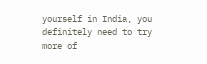yourself in India, you definitely need to try more of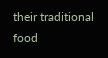their traditional food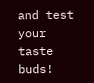and test your taste buds!